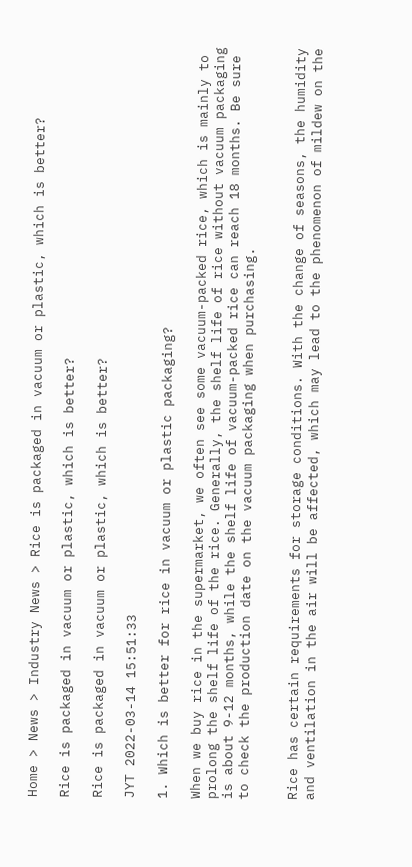Home > News > Industry News > Rice is packaged in vacuum or plastic, which is better?

Rice is packaged in vacuum or plastic, which is better?

Rice is packaged in vacuum or plastic, which is better?

JYT 2022-03-14 15:51:33

1. Which is better for rice in vacuum or plastic packaging?

When we buy rice in the supermarket, we often see some vacuum-packed rice, which is mainly to prolong the shelf life of the rice. Generally, the shelf life of rice without vacuum packaging is about 9-12 months, while the shelf life of vacuum-packed rice can reach 18 months. Be sure to check the production date on the vacuum packaging when purchasing.


Rice has certain requirements for storage conditions. With the change of seasons, the humidity and ventilation in the air will be affected, which may lead to the phenomenon of mildew on the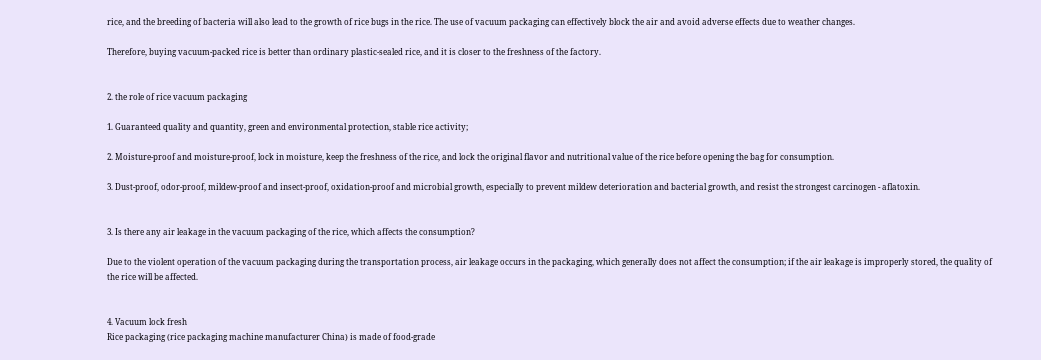rice, and the breeding of bacteria will also lead to the growth of rice bugs in the rice. The use of vacuum packaging can effectively block the air and avoid adverse effects due to weather changes.

Therefore, buying vacuum-packed rice is better than ordinary plastic-sealed rice, and it is closer to the freshness of the factory.


2. the role of rice vacuum packaging

1. Guaranteed quality and quantity, green and environmental protection, stable rice activity;

2. Moisture-proof and moisture-proof, lock in moisture, keep the freshness of the rice, and lock the original flavor and nutritional value of the rice before opening the bag for consumption.

3. Dust-proof, odor-proof, mildew-proof and insect-proof, oxidation-proof and microbial growth, especially to prevent mildew deterioration and bacterial growth, and resist the strongest carcinogen - aflatoxin.


3. Is there any air leakage in the vacuum packaging of the rice, which affects the consumption?

Due to the violent operation of the vacuum packaging during the transportation process, air leakage occurs in the packaging, which generally does not affect the consumption; if the air leakage is improperly stored, the quality of the rice will be affected.


4. Vacuum lock fresh
Rice packaging (rice packaging machine manufacturer China) is made of food-grade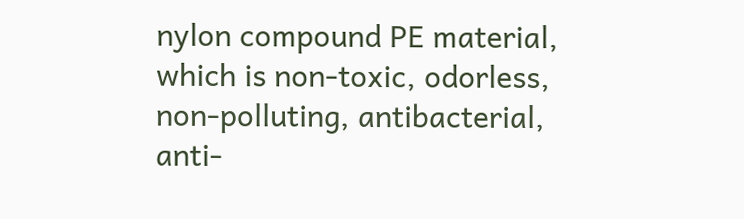nylon compound PE material, which is non-toxic, odorless, non-polluting, antibacterial, anti-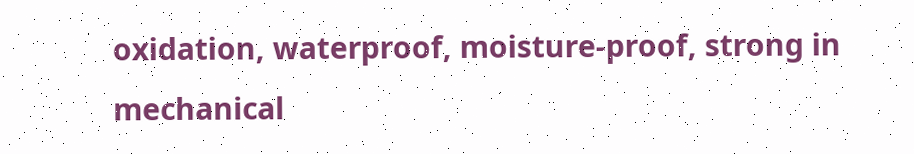oxidation, waterproof, moisture-proof, strong in mechanical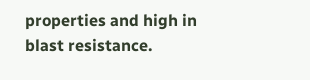properties and high in blast resistance.